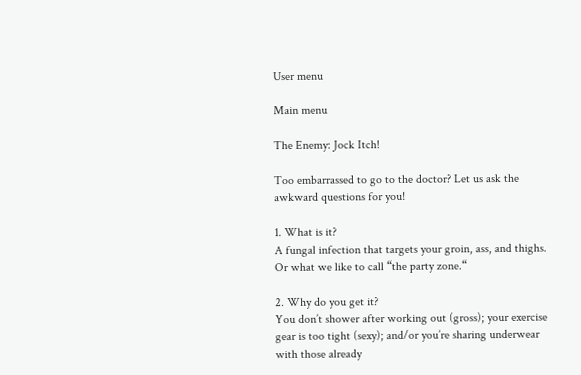User menu

Main menu

The Enemy: Jock Itch!

Too embarrassed to go to the doctor? Let us ask the awkward questions for you!

1. What is it?
A fungal infection that targets your groin, ass, and thighs. Or what we like to call “the party zone.“

2. Why do you get it?
You don’t shower after working out (gross); your exercise gear is too tight (sexy); and/or you’re sharing underwear with those already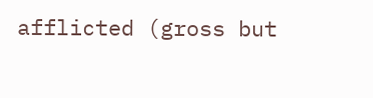afflicted (gross but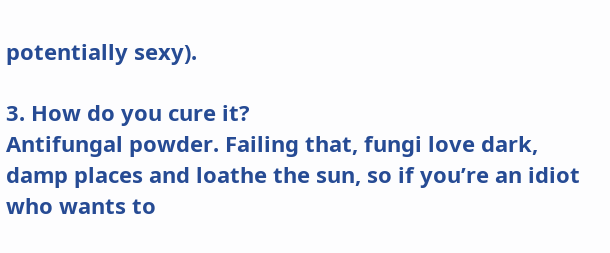potentially sexy).

3. How do you cure it?
Antifungal powder. Failing that, fungi love dark, damp places and loathe the sun, so if you’re an idiot who wants to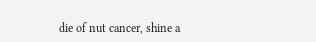die of nut cancer, shine a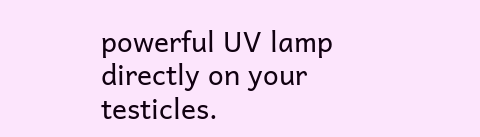powerful UV lamp directly on your testicles.